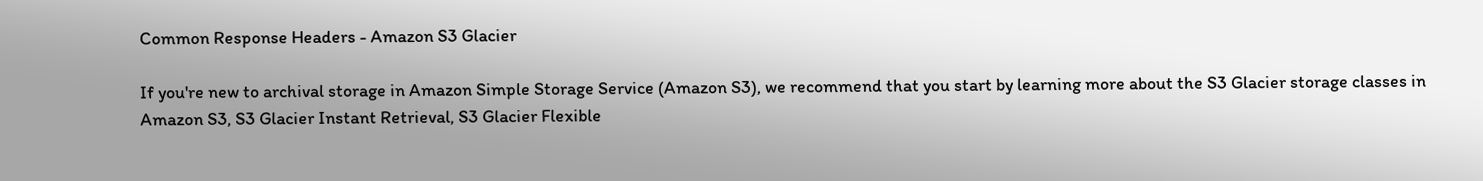Common Response Headers - Amazon S3 Glacier

If you're new to archival storage in Amazon Simple Storage Service (Amazon S3), we recommend that you start by learning more about the S3 Glacier storage classes in Amazon S3, S3 Glacier Instant Retrieval, S3 Glacier Flexible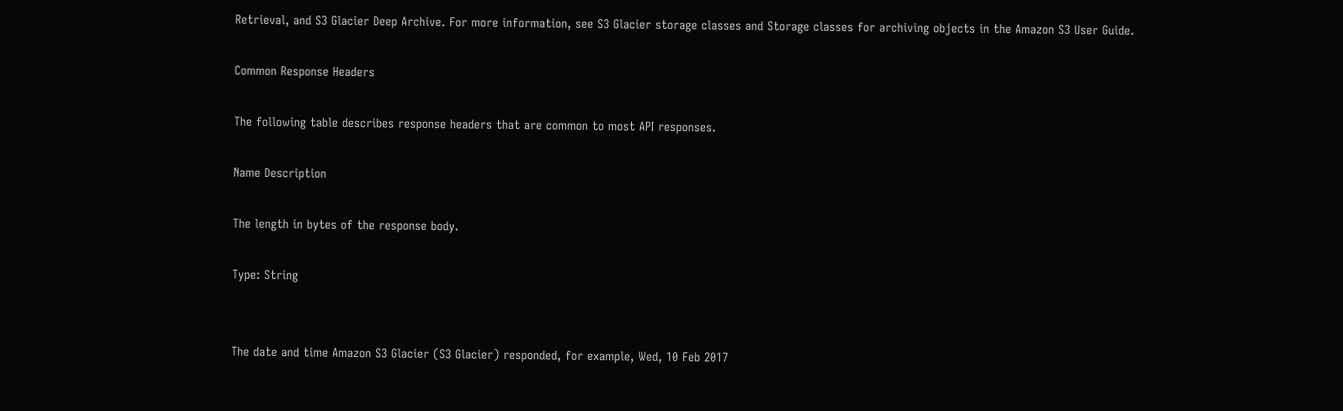Retrieval, and S3 Glacier Deep Archive. For more information, see S3 Glacier storage classes and Storage classes for archiving objects in the Amazon S3 User Guide.

Common Response Headers

The following table describes response headers that are common to most API responses.

Name Description

The length in bytes of the response body.

Type: String


The date and time Amazon S3 Glacier (S3 Glacier) responded, for example, Wed, 10 Feb 2017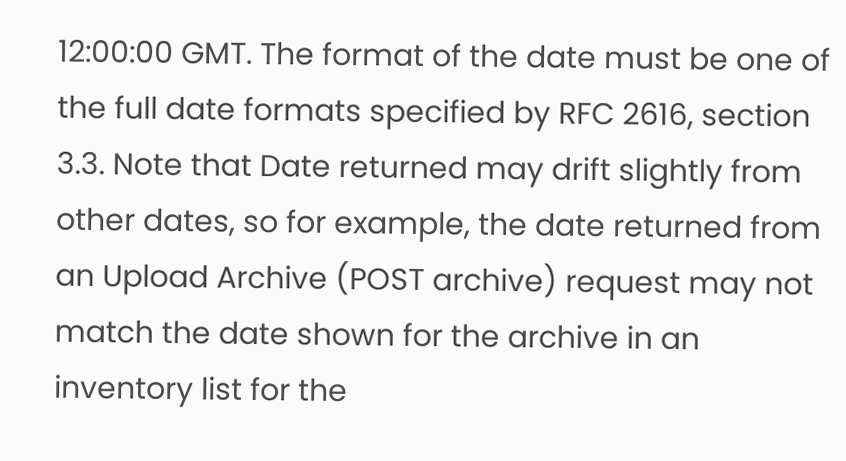12:00:00 GMT. The format of the date must be one of the full date formats specified by RFC 2616, section 3.3. Note that Date returned may drift slightly from other dates, so for example, the date returned from an Upload Archive (POST archive) request may not match the date shown for the archive in an inventory list for the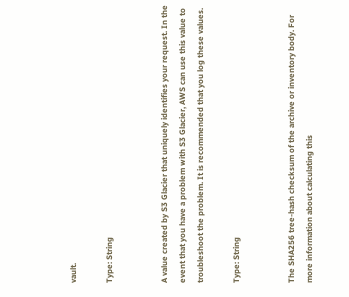vault.

Type: String


A value created by S3 Glacier that uniquely identifies your request. In the event that you have a problem with S3 Glacier, AWS can use this value to troubleshoot the problem. It is recommended that you log these values.

Type: String


The SHA256 tree-hash checksum of the archive or inventory body. For more information about calculating this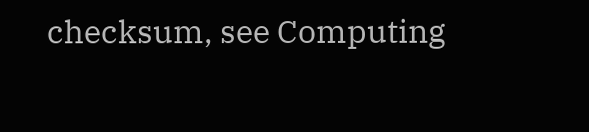checksum, see Computing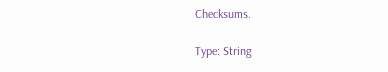Checksums.

Type: String